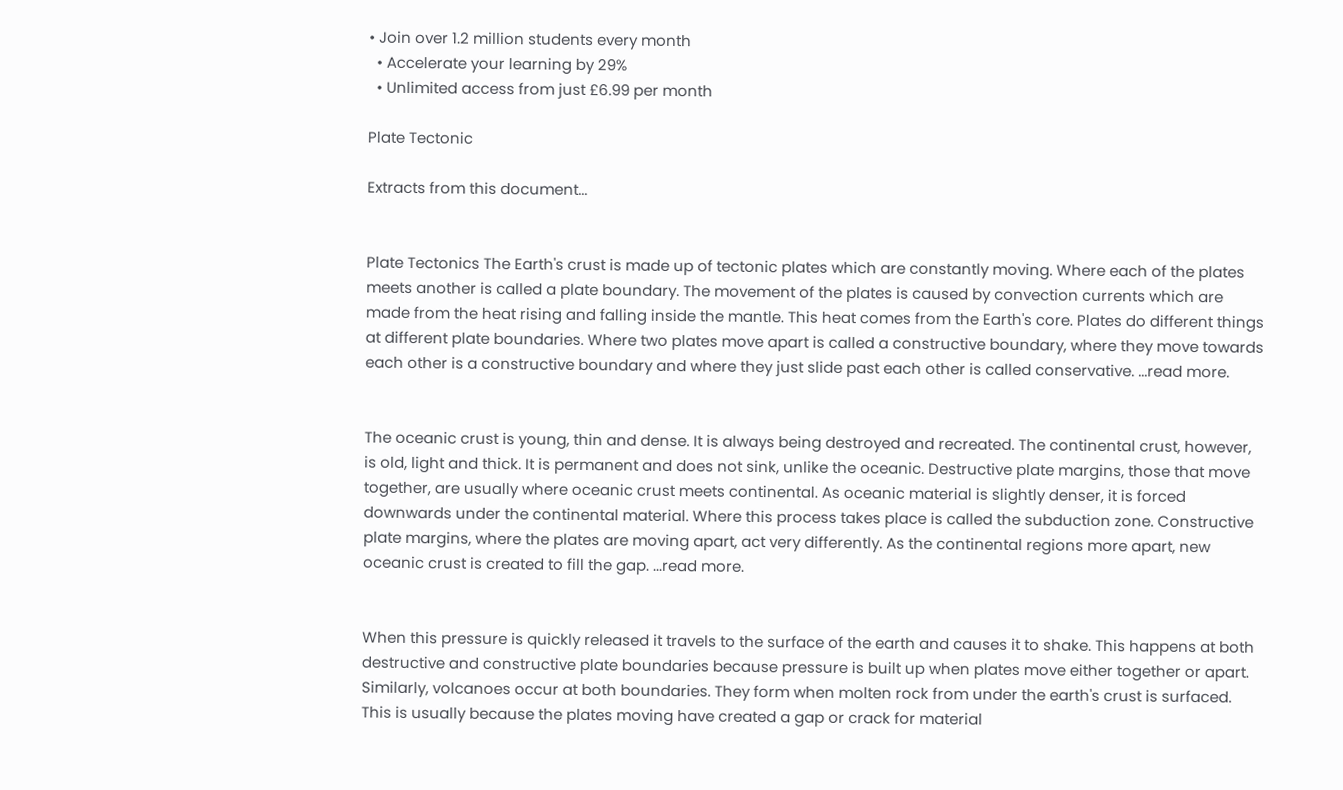• Join over 1.2 million students every month
  • Accelerate your learning by 29%
  • Unlimited access from just £6.99 per month

Plate Tectonic

Extracts from this document...


Plate Tectonics The Earth's crust is made up of tectonic plates which are constantly moving. Where each of the plates meets another is called a plate boundary. The movement of the plates is caused by convection currents which are made from the heat rising and falling inside the mantle. This heat comes from the Earth's core. Plates do different things at different plate boundaries. Where two plates move apart is called a constructive boundary, where they move towards each other is a constructive boundary and where they just slide past each other is called conservative. ...read more.


The oceanic crust is young, thin and dense. It is always being destroyed and recreated. The continental crust, however, is old, light and thick. It is permanent and does not sink, unlike the oceanic. Destructive plate margins, those that move together, are usually where oceanic crust meets continental. As oceanic material is slightly denser, it is forced downwards under the continental material. Where this process takes place is called the subduction zone. Constructive plate margins, where the plates are moving apart, act very differently. As the continental regions more apart, new oceanic crust is created to fill the gap. ...read more.


When this pressure is quickly released it travels to the surface of the earth and causes it to shake. This happens at both destructive and constructive plate boundaries because pressure is built up when plates move either together or apart. Similarly, volcanoes occur at both boundaries. They form when molten rock from under the earth's crust is surfaced. This is usually because the plates moving have created a gap or crack for material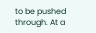to be pushed through. At a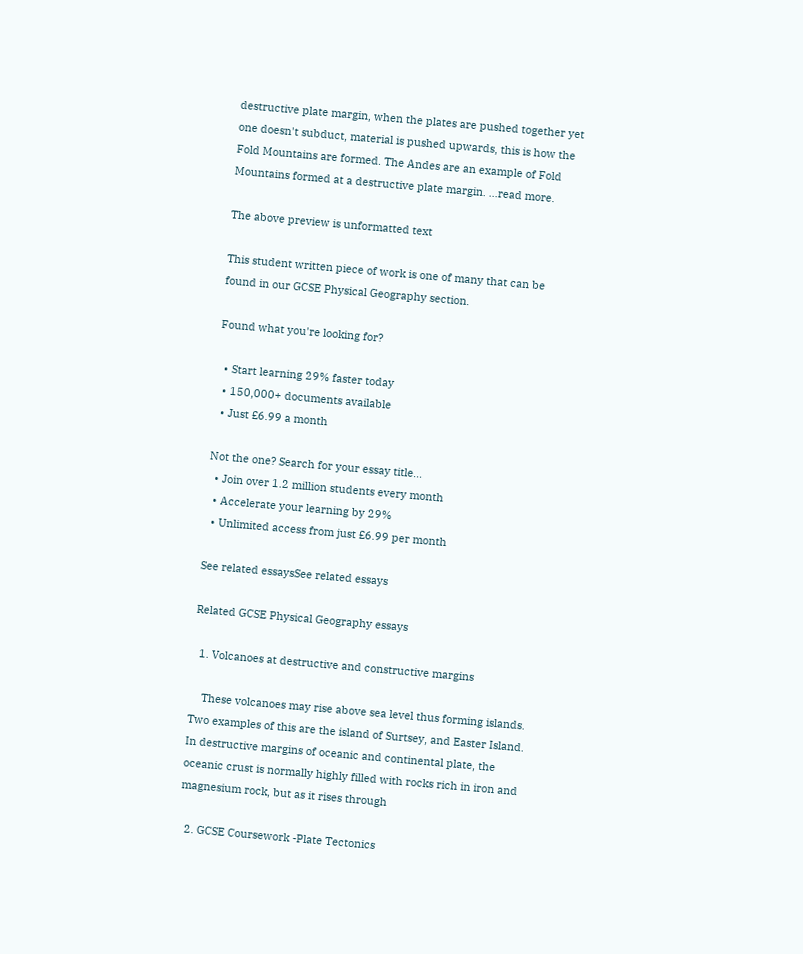destructive plate margin, when the plates are pushed together yet one doesn't subduct, material is pushed upwards, this is how the Fold Mountains are formed. The Andes are an example of Fold Mountains formed at a destructive plate margin. ...read more.

The above preview is unformatted text

This student written piece of work is one of many that can be found in our GCSE Physical Geography section.

Found what you're looking for?

  • Start learning 29% faster today
  • 150,000+ documents available
  • Just £6.99 a month

Not the one? Search for your essay title...
  • Join over 1.2 million students every month
  • Accelerate your learning by 29%
  • Unlimited access from just £6.99 per month

See related essaysSee related essays

Related GCSE Physical Geography essays

  1. Volcanoes at destructive and constructive margins

    These volcanoes may rise above sea level thus forming islands. Two examples of this are the island of Surtsey, and Easter Island. In destructive margins of oceanic and continental plate, the oceanic crust is normally highly filled with rocks rich in iron and magnesium rock, but as it rises through

  2. GCSE Coursework -Plate Tectonics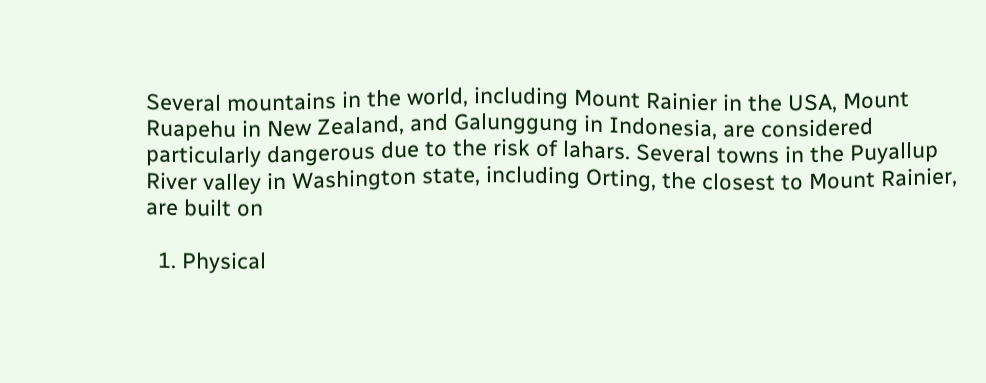Several mountains in the world, including Mount Rainier in the USA, Mount Ruapehu in New Zealand, and Galunggung in Indonesia, are considered particularly dangerous due to the risk of lahars. Several towns in the Puyallup River valley in Washington state, including Orting, the closest to Mount Rainier, are built on

  1. Physical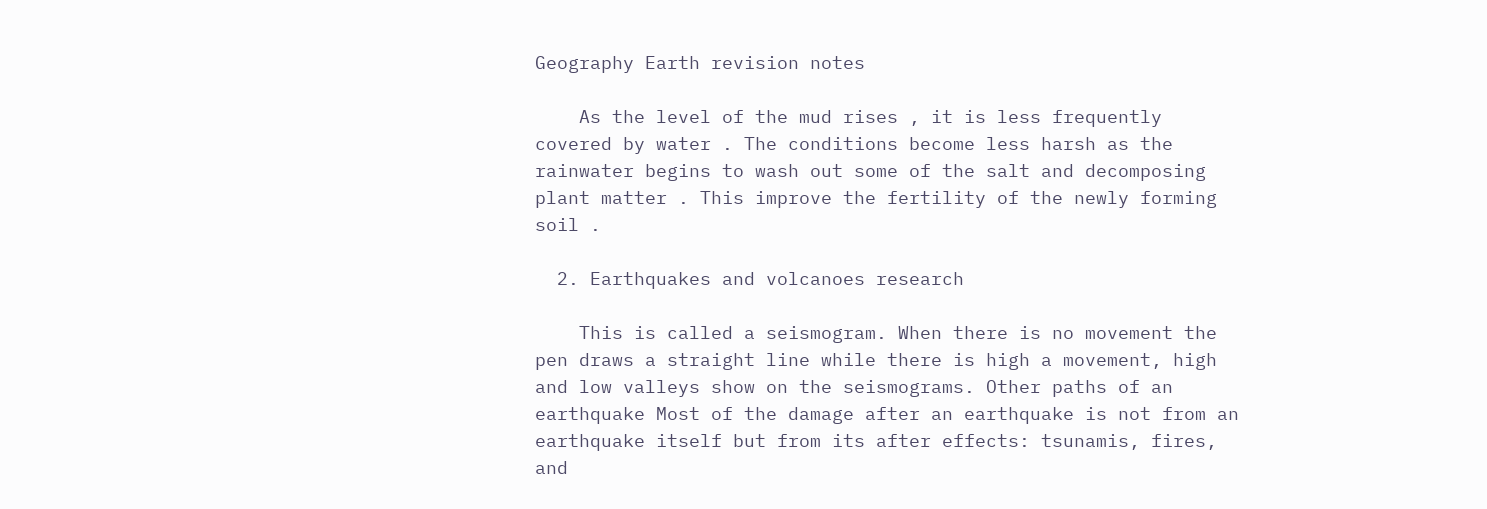Geography Earth revision notes

    As the level of the mud rises , it is less frequently covered by water . The conditions become less harsh as the rainwater begins to wash out some of the salt and decomposing plant matter . This improve the fertility of the newly forming soil .

  2. Earthquakes and volcanoes research

    This is called a seismogram. When there is no movement the pen draws a straight line while there is high a movement, high and low valleys show on the seismograms. Other paths of an earthquake Most of the damage after an earthquake is not from an earthquake itself but from its after effects: tsunamis, fires, and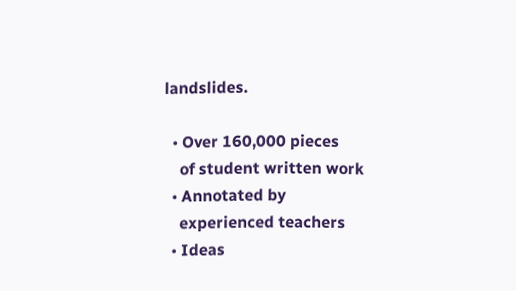landslides.

  • Over 160,000 pieces
    of student written work
  • Annotated by
    experienced teachers
  • Ideas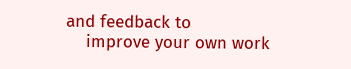and feedback to
    improve your own work